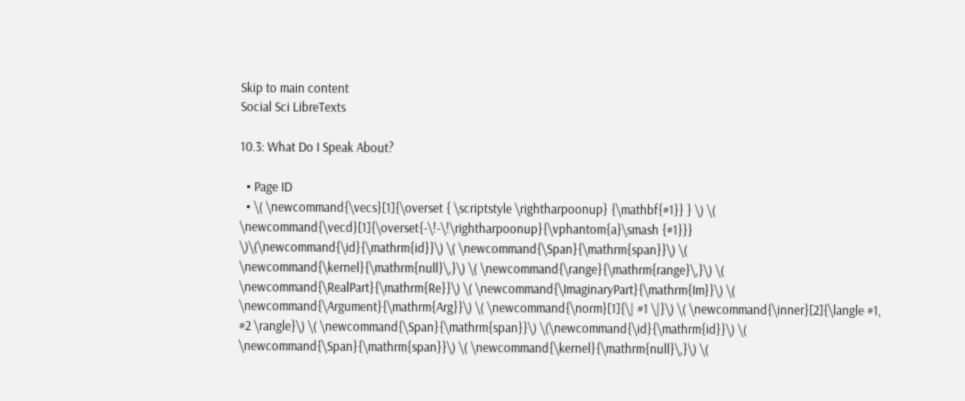Skip to main content
Social Sci LibreTexts

10.3: What Do I Speak About?

  • Page ID
  • \( \newcommand{\vecs}[1]{\overset { \scriptstyle \rightharpoonup} {\mathbf{#1}} } \) \( \newcommand{\vecd}[1]{\overset{-\!-\!\rightharpoonup}{\vphantom{a}\smash {#1}}} \)\(\newcommand{\id}{\mathrm{id}}\) \( \newcommand{\Span}{\mathrm{span}}\) \( \newcommand{\kernel}{\mathrm{null}\,}\) \( \newcommand{\range}{\mathrm{range}\,}\) \( \newcommand{\RealPart}{\mathrm{Re}}\) \( \newcommand{\ImaginaryPart}{\mathrm{Im}}\) \( \newcommand{\Argument}{\mathrm{Arg}}\) \( \newcommand{\norm}[1]{\| #1 \|}\) \( \newcommand{\inner}[2]{\langle #1, #2 \rangle}\) \( \newcommand{\Span}{\mathrm{span}}\) \(\newcommand{\id}{\mathrm{id}}\) \( \newcommand{\Span}{\mathrm{span}}\) \( \newcommand{\kernel}{\mathrm{null}\,}\) \(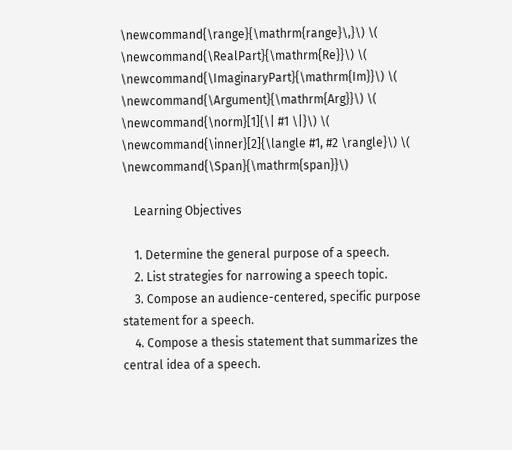\newcommand{\range}{\mathrm{range}\,}\) \( \newcommand{\RealPart}{\mathrm{Re}}\) \( \newcommand{\ImaginaryPart}{\mathrm{Im}}\) \( \newcommand{\Argument}{\mathrm{Arg}}\) \( \newcommand{\norm}[1]{\| #1 \|}\) \( \newcommand{\inner}[2]{\langle #1, #2 \rangle}\) \( \newcommand{\Span}{\mathrm{span}}\)

    Learning Objectives

    1. Determine the general purpose of a speech.
    2. List strategies for narrowing a speech topic.
    3. Compose an audience-centered, specific purpose statement for a speech.
    4. Compose a thesis statement that summarizes the central idea of a speech.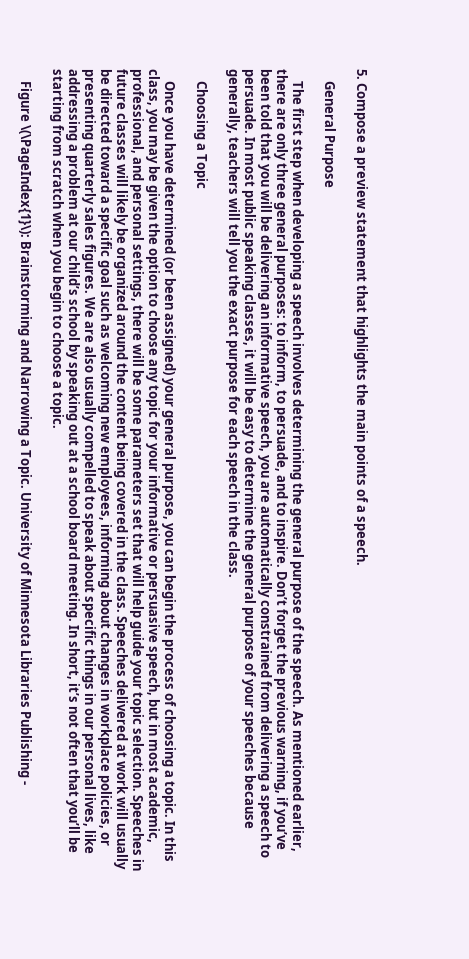5. Compose a preview statement that highlights the main points of a speech.

    General Purpose

    The first step when developing a speech involves determining the general purpose of the speech. As mentioned earlier, there are only three general purposes: to inform, to persuade, and to inspire. Don’t forget the previous warning, if you’ve been told that you will be delivering an informative speech, you are automatically constrained from delivering a speech to persuade. In most public speaking classes, it will be easy to determine the general purpose of your speeches because generally, teachers will tell you the exact purpose for each speech in the class.

    Choosing a Topic

    Once you have determined (or been assigned) your general purpose, you can begin the process of choosing a topic. In this class, you may be given the option to choose any topic for your informative or persuasive speech, but in most academic, professional, and personal settings, there will be some parameters set that will help guide your topic selection. Speeches in future classes will likely be organized around the content being covered in the class. Speeches delivered at work will usually be directed toward a specific goal such as welcoming new employees, informing about changes in workplace policies, or presenting quarterly sales figures. We are also usually compelled to speak about specific things in our personal lives, like addressing a problem at our child’s school by speaking out at a school board meeting. In short, it’s not often that you’ll be starting from scratch when you begin to choose a topic.

    Figure \(\PageIndex{1}\): Brainstorming and Narrowing a Topic. University of Minnesota Libraries Publishing -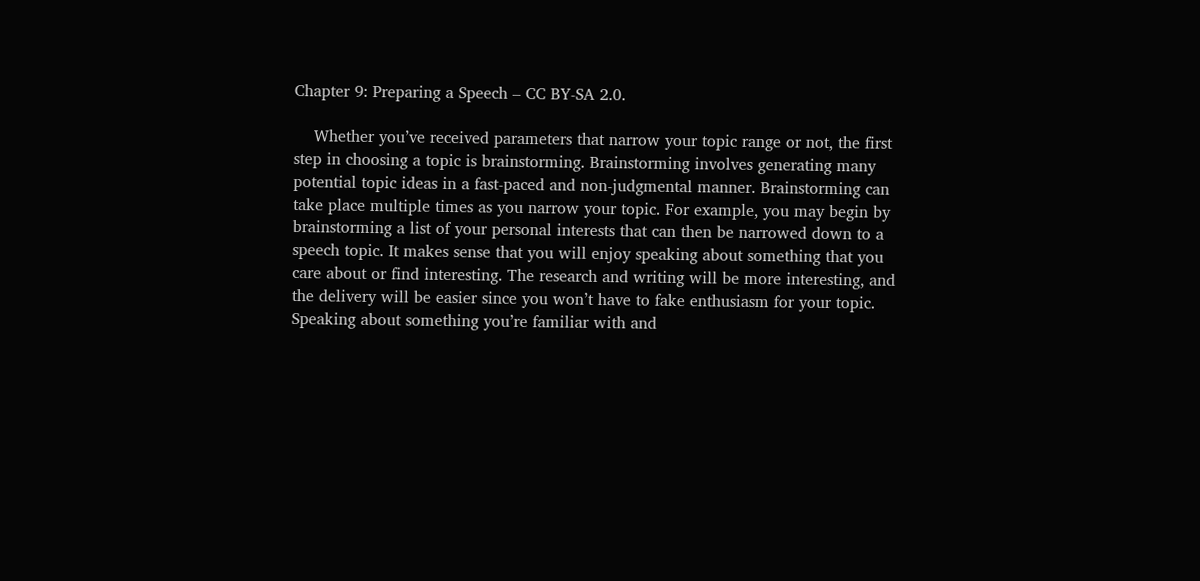Chapter 9: Preparing a Speech – CC BY-SA 2.0.

    Whether you’ve received parameters that narrow your topic range or not, the first step in choosing a topic is brainstorming. Brainstorming involves generating many potential topic ideas in a fast-paced and non-judgmental manner. Brainstorming can take place multiple times as you narrow your topic. For example, you may begin by brainstorming a list of your personal interests that can then be narrowed down to a speech topic. It makes sense that you will enjoy speaking about something that you care about or find interesting. The research and writing will be more interesting, and the delivery will be easier since you won’t have to fake enthusiasm for your topic. Speaking about something you’re familiar with and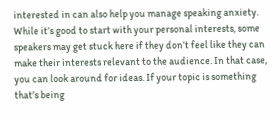interested in can also help you manage speaking anxiety. While it’s good to start with your personal interests, some speakers may get stuck here if they don’t feel like they can make their interests relevant to the audience. In that case, you can look around for ideas. If your topic is something that’s being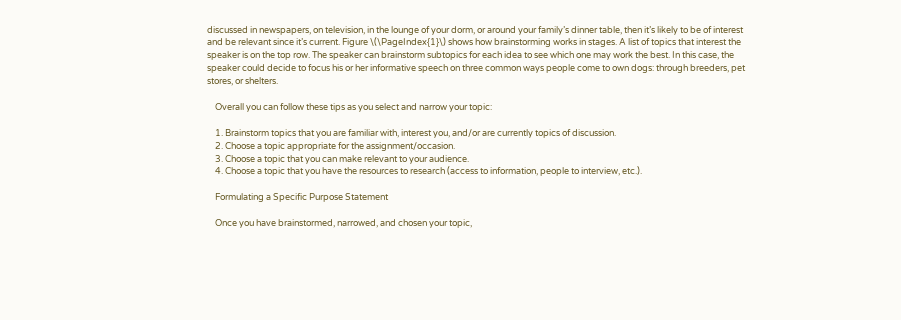discussed in newspapers, on television, in the lounge of your dorm, or around your family’s dinner table, then it’s likely to be of interest and be relevant since it’s current. Figure \(\PageIndex{1}\) shows how brainstorming works in stages. A list of topics that interest the speaker is on the top row. The speaker can brainstorm subtopics for each idea to see which one may work the best. In this case, the speaker could decide to focus his or her informative speech on three common ways people come to own dogs: through breeders, pet stores, or shelters.

    Overall you can follow these tips as you select and narrow your topic:

    1. Brainstorm topics that you are familiar with, interest you, and/or are currently topics of discussion.
    2. Choose a topic appropriate for the assignment/occasion.
    3. Choose a topic that you can make relevant to your audience.
    4. Choose a topic that you have the resources to research (access to information, people to interview, etc.).

    Formulating a Specific Purpose Statement

    Once you have brainstormed, narrowed, and chosen your topic,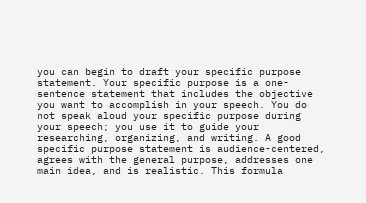you can begin to draft your specific purpose statement. Your specific purpose is a one-sentence statement that includes the objective you want to accomplish in your speech. You do not speak aloud your specific purpose during your speech; you use it to guide your researching, organizing, and writing. A good specific purpose statement is audience-centered, agrees with the general purpose, addresses one main idea, and is realistic. This formula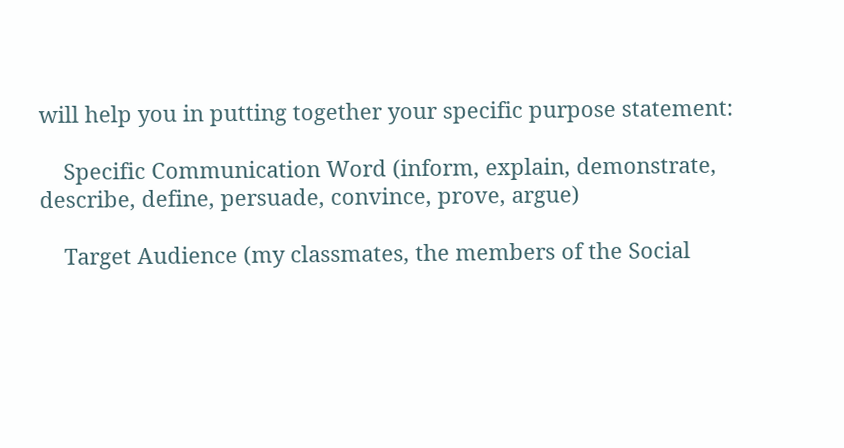will help you in putting together your specific purpose statement:

    Specific Communication Word (inform, explain, demonstrate, describe, define, persuade, convince, prove, argue)

    Target Audience (my classmates, the members of the Social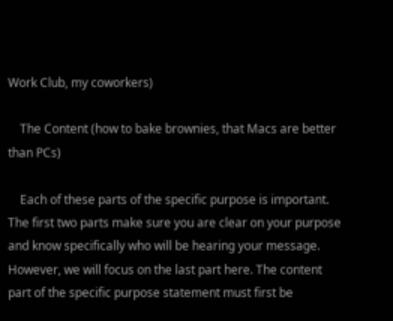Work Club, my coworkers)

    The Content (how to bake brownies, that Macs are better than PCs)

    Each of these parts of the specific purpose is important. The first two parts make sure you are clear on your purpose and know specifically who will be hearing your message. However, we will focus on the last part here. The content part of the specific purpose statement must first be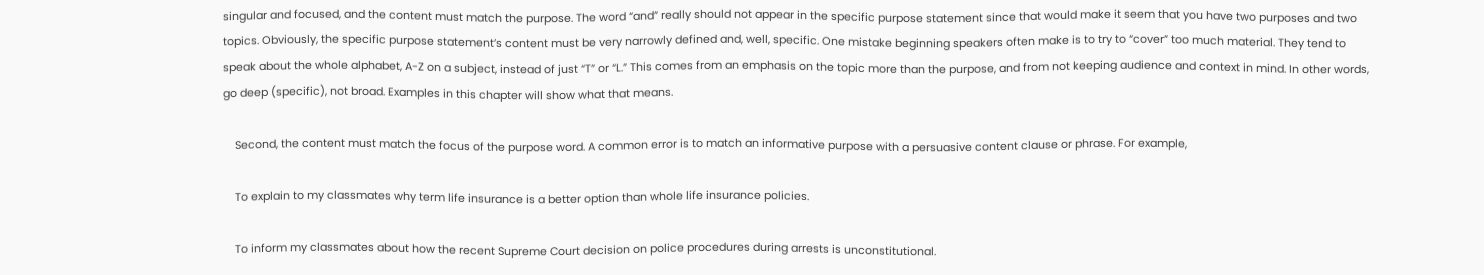singular and focused, and the content must match the purpose. The word “and” really should not appear in the specific purpose statement since that would make it seem that you have two purposes and two topics. Obviously, the specific purpose statement’s content must be very narrowly defined and, well, specific. One mistake beginning speakers often make is to try to “cover” too much material. They tend to speak about the whole alphabet, A-Z on a subject, instead of just “T” or “L.” This comes from an emphasis on the topic more than the purpose, and from not keeping audience and context in mind. In other words, go deep (specific), not broad. Examples in this chapter will show what that means.

    Second, the content must match the focus of the purpose word. A common error is to match an informative purpose with a persuasive content clause or phrase. For example,

    To explain to my classmates why term life insurance is a better option than whole life insurance policies.

    To inform my classmates about how the recent Supreme Court decision on police procedures during arrests is unconstitutional.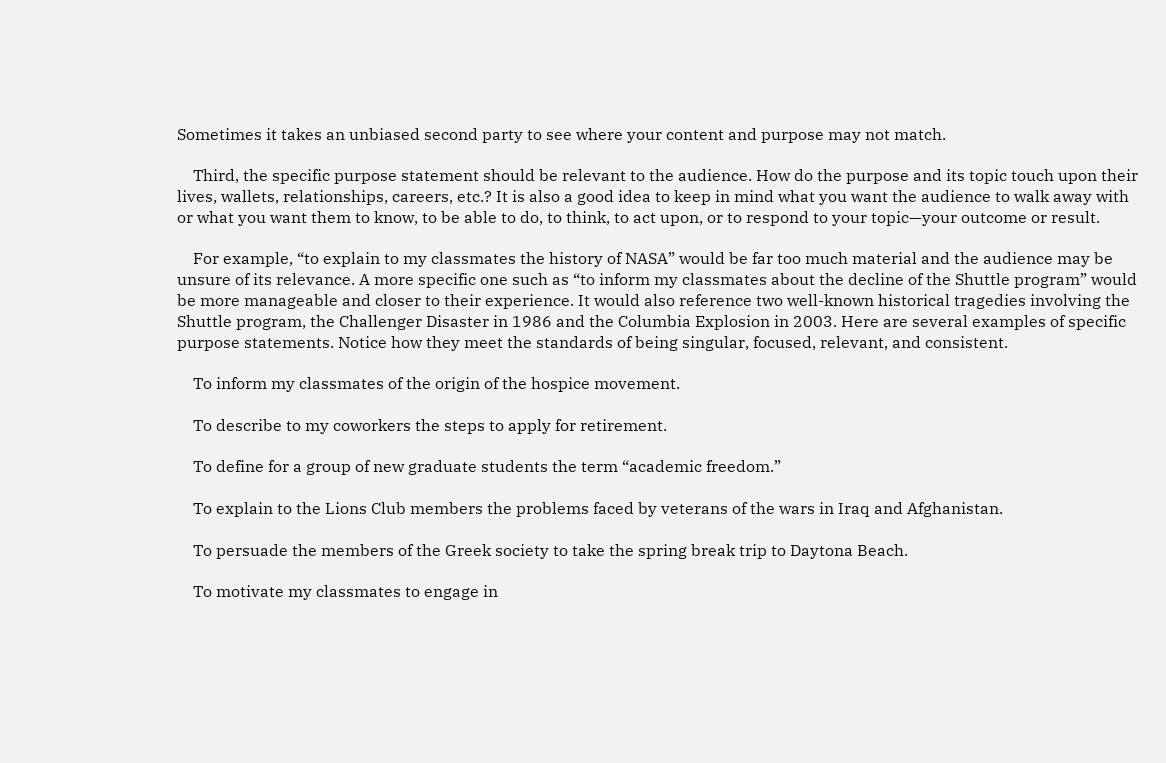Sometimes it takes an unbiased second party to see where your content and purpose may not match.

    Third, the specific purpose statement should be relevant to the audience. How do the purpose and its topic touch upon their lives, wallets, relationships, careers, etc.? It is also a good idea to keep in mind what you want the audience to walk away with or what you want them to know, to be able to do, to think, to act upon, or to respond to your topic—your outcome or result.

    For example, “to explain to my classmates the history of NASA” would be far too much material and the audience may be unsure of its relevance. A more specific one such as “to inform my classmates about the decline of the Shuttle program” would be more manageable and closer to their experience. It would also reference two well-known historical tragedies involving the Shuttle program, the Challenger Disaster in 1986 and the Columbia Explosion in 2003. Here are several examples of specific purpose statements. Notice how they meet the standards of being singular, focused, relevant, and consistent.

    To inform my classmates of the origin of the hospice movement.

    To describe to my coworkers the steps to apply for retirement.

    To define for a group of new graduate students the term “academic freedom.”

    To explain to the Lions Club members the problems faced by veterans of the wars in Iraq and Afghanistan.

    To persuade the members of the Greek society to take the spring break trip to Daytona Beach.

    To motivate my classmates to engage in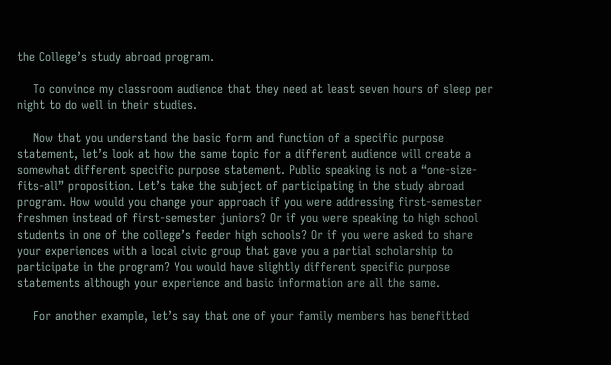the College’s study abroad program.

    To convince my classroom audience that they need at least seven hours of sleep per night to do well in their studies.

    Now that you understand the basic form and function of a specific purpose statement, let’s look at how the same topic for a different audience will create a somewhat different specific purpose statement. Public speaking is not a “one-size-fits-all” proposition. Let’s take the subject of participating in the study abroad program. How would you change your approach if you were addressing first-semester freshmen instead of first-semester juniors? Or if you were speaking to high school students in one of the college’s feeder high schools? Or if you were asked to share your experiences with a local civic group that gave you a partial scholarship to participate in the program? You would have slightly different specific purpose statements although your experience and basic information are all the same.

    For another example, let’s say that one of your family members has benefitted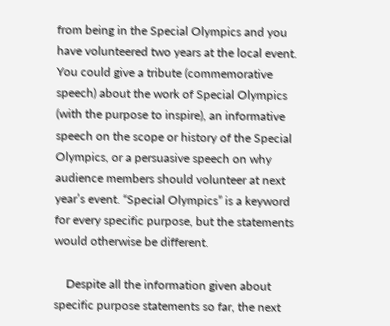from being in the Special Olympics and you have volunteered two years at the local event. You could give a tribute (commemorative speech) about the work of Special Olympics (with the purpose to inspire), an informative speech on the scope or history of the Special Olympics, or a persuasive speech on why audience members should volunteer at next year’s event. “Special Olympics” is a keyword for every specific purpose, but the statements would otherwise be different.

    Despite all the information given about specific purpose statements so far, the next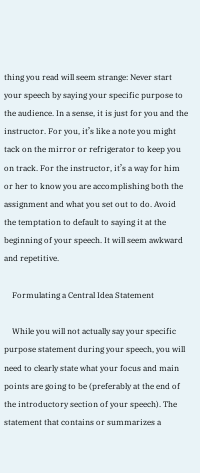thing you read will seem strange: Never start your speech by saying your specific purpose to the audience. In a sense, it is just for you and the instructor. For you, it’s like a note you might tack on the mirror or refrigerator to keep you on track. For the instructor, it’s a way for him or her to know you are accomplishing both the assignment and what you set out to do. Avoid the temptation to default to saying it at the beginning of your speech. It will seem awkward and repetitive.

    Formulating a Central Idea Statement

    While you will not actually say your specific purpose statement during your speech, you will need to clearly state what your focus and main points are going to be (preferably at the end of the introductory section of your speech). The statement that contains or summarizes a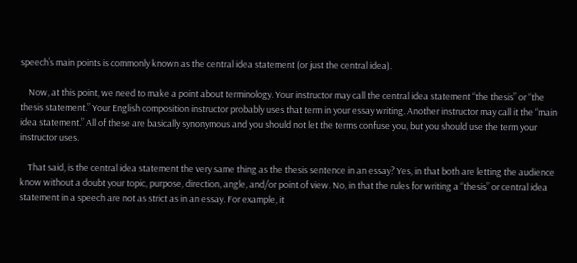speech’s main points is commonly known as the central idea statement (or just the central idea).

    Now, at this point, we need to make a point about terminology. Your instructor may call the central idea statement “the thesis” or “the thesis statement.” Your English composition instructor probably uses that term in your essay writing. Another instructor may call it the “main idea statement.” All of these are basically synonymous and you should not let the terms confuse you, but you should use the term your instructor uses.

    That said, is the central idea statement the very same thing as the thesis sentence in an essay? Yes, in that both are letting the audience know without a doubt your topic, purpose, direction, angle, and/or point of view. No, in that the rules for writing a “thesis” or central idea statement in a speech are not as strict as in an essay. For example, it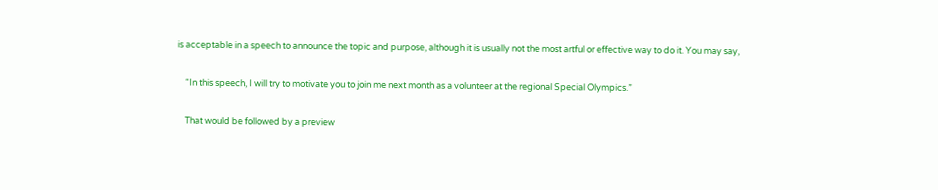is acceptable in a speech to announce the topic and purpose, although it is usually not the most artful or effective way to do it. You may say,

    “In this speech, I will try to motivate you to join me next month as a volunteer at the regional Special Olympics.”

    That would be followed by a preview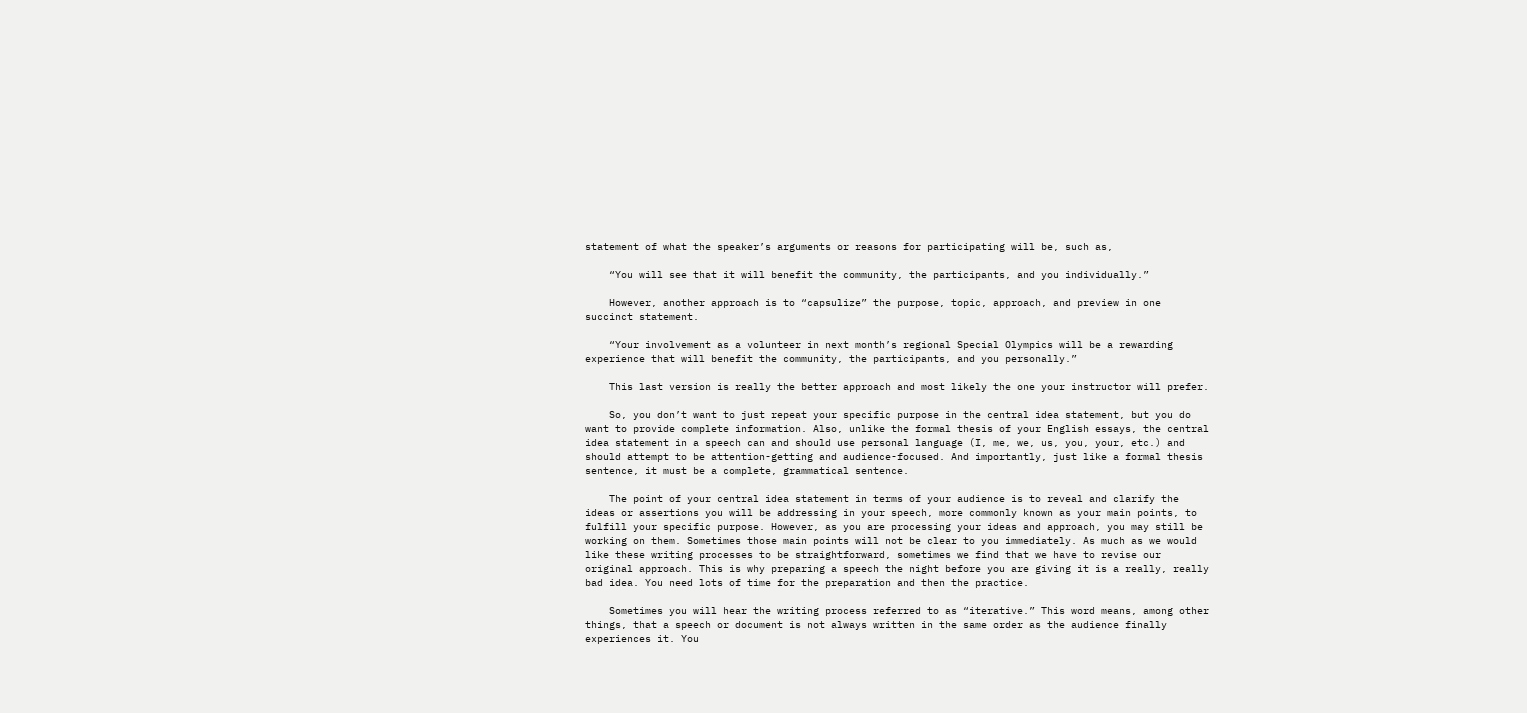statement of what the speaker’s arguments or reasons for participating will be, such as,

    “You will see that it will benefit the community, the participants, and you individually.”

    However, another approach is to “capsulize” the purpose, topic, approach, and preview in one succinct statement.

    “Your involvement as a volunteer in next month’s regional Special Olympics will be a rewarding experience that will benefit the community, the participants, and you personally.”

    This last version is really the better approach and most likely the one your instructor will prefer.

    So, you don’t want to just repeat your specific purpose in the central idea statement, but you do want to provide complete information. Also, unlike the formal thesis of your English essays, the central idea statement in a speech can and should use personal language (I, me, we, us, you, your, etc.) and should attempt to be attention-getting and audience-focused. And importantly, just like a formal thesis sentence, it must be a complete, grammatical sentence.

    The point of your central idea statement in terms of your audience is to reveal and clarify the ideas or assertions you will be addressing in your speech, more commonly known as your main points, to fulfill your specific purpose. However, as you are processing your ideas and approach, you may still be working on them. Sometimes those main points will not be clear to you immediately. As much as we would like these writing processes to be straightforward, sometimes we find that we have to revise our original approach. This is why preparing a speech the night before you are giving it is a really, really bad idea. You need lots of time for the preparation and then the practice.

    Sometimes you will hear the writing process referred to as “iterative.” This word means, among other things, that a speech or document is not always written in the same order as the audience finally experiences it. You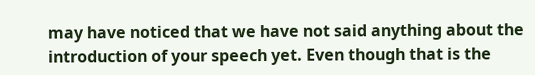may have noticed that we have not said anything about the introduction of your speech yet. Even though that is the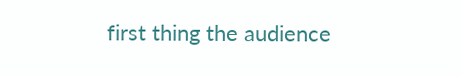first thing the audience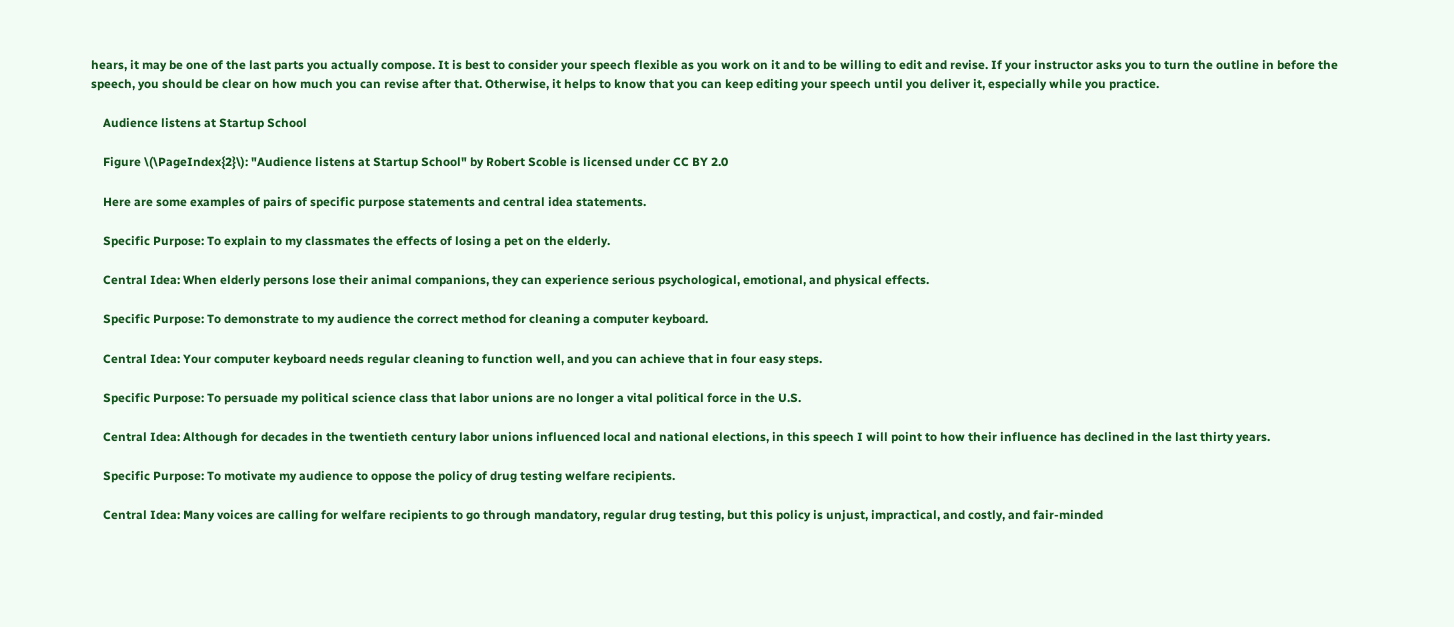hears, it may be one of the last parts you actually compose. It is best to consider your speech flexible as you work on it and to be willing to edit and revise. If your instructor asks you to turn the outline in before the speech, you should be clear on how much you can revise after that. Otherwise, it helps to know that you can keep editing your speech until you deliver it, especially while you practice.

    Audience listens at Startup School

    Figure \(\PageIndex{2}\): "Audience listens at Startup School" by Robert Scoble is licensed under CC BY 2.0

    Here are some examples of pairs of specific purpose statements and central idea statements.

    Specific Purpose: To explain to my classmates the effects of losing a pet on the elderly.

    Central Idea: When elderly persons lose their animal companions, they can experience serious psychological, emotional, and physical effects.

    Specific Purpose: To demonstrate to my audience the correct method for cleaning a computer keyboard.

    Central Idea: Your computer keyboard needs regular cleaning to function well, and you can achieve that in four easy steps.

    Specific Purpose: To persuade my political science class that labor unions are no longer a vital political force in the U.S.

    Central Idea: Although for decades in the twentieth century labor unions influenced local and national elections, in this speech I will point to how their influence has declined in the last thirty years.

    Specific Purpose: To motivate my audience to oppose the policy of drug testing welfare recipients.

    Central Idea: Many voices are calling for welfare recipients to go through mandatory, regular drug testing, but this policy is unjust, impractical, and costly, and fair-minded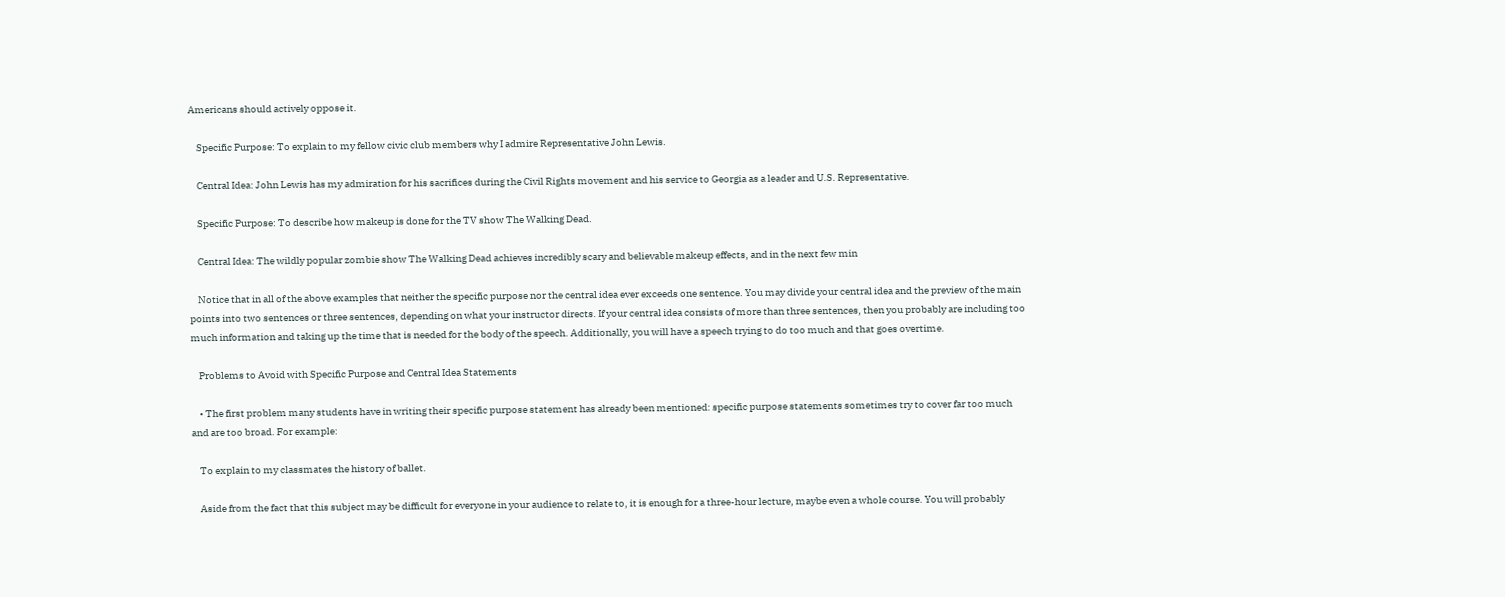Americans should actively oppose it.

    Specific Purpose: To explain to my fellow civic club members why I admire Representative John Lewis.

    Central Idea: John Lewis has my admiration for his sacrifices during the Civil Rights movement and his service to Georgia as a leader and U.S. Representative.

    Specific Purpose: To describe how makeup is done for the TV show The Walking Dead.

    Central Idea: The wildly popular zombie show The Walking Dead achieves incredibly scary and believable makeup effects, and in the next few min

    Notice that in all of the above examples that neither the specific purpose nor the central idea ever exceeds one sentence. You may divide your central idea and the preview of the main points into two sentences or three sentences, depending on what your instructor directs. If your central idea consists of more than three sentences, then you probably are including too much information and taking up the time that is needed for the body of the speech. Additionally, you will have a speech trying to do too much and that goes overtime.

    Problems to Avoid with Specific Purpose and Central Idea Statements

    • The first problem many students have in writing their specific purpose statement has already been mentioned: specific purpose statements sometimes try to cover far too much and are too broad. For example:

    To explain to my classmates the history of ballet.

    Aside from the fact that this subject may be difficult for everyone in your audience to relate to, it is enough for a three-hour lecture, maybe even a whole course. You will probably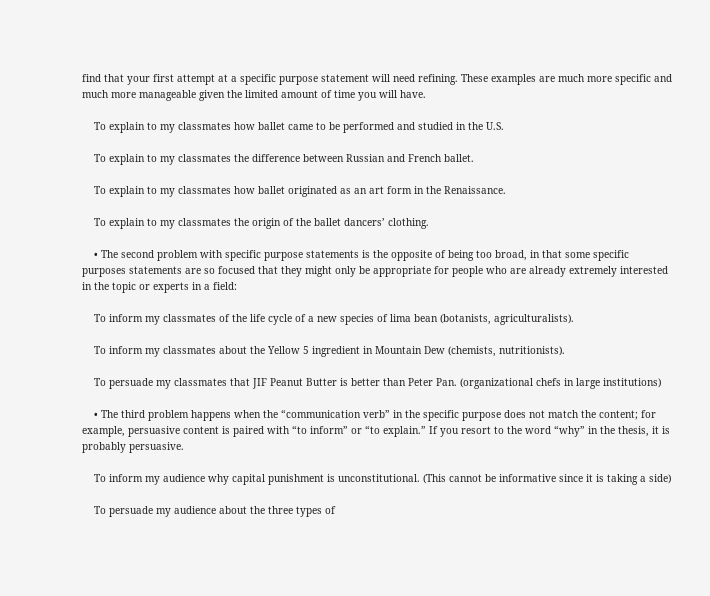find that your first attempt at a specific purpose statement will need refining. These examples are much more specific and much more manageable given the limited amount of time you will have.

    To explain to my classmates how ballet came to be performed and studied in the U.S.

    To explain to my classmates the difference between Russian and French ballet.

    To explain to my classmates how ballet originated as an art form in the Renaissance.

    To explain to my classmates the origin of the ballet dancers’ clothing.

    • The second problem with specific purpose statements is the opposite of being too broad, in that some specific purposes statements are so focused that they might only be appropriate for people who are already extremely interested in the topic or experts in a field:

    To inform my classmates of the life cycle of a new species of lima bean (botanists, agriculturalists).

    To inform my classmates about the Yellow 5 ingredient in Mountain Dew (chemists, nutritionists).

    To persuade my classmates that JIF Peanut Butter is better than Peter Pan. (organizational chefs in large institutions)

    • The third problem happens when the “communication verb” in the specific purpose does not match the content; for example, persuasive content is paired with “to inform” or “to explain.” If you resort to the word “why” in the thesis, it is probably persuasive.

    To inform my audience why capital punishment is unconstitutional. (This cannot be informative since it is taking a side)

    To persuade my audience about the three types of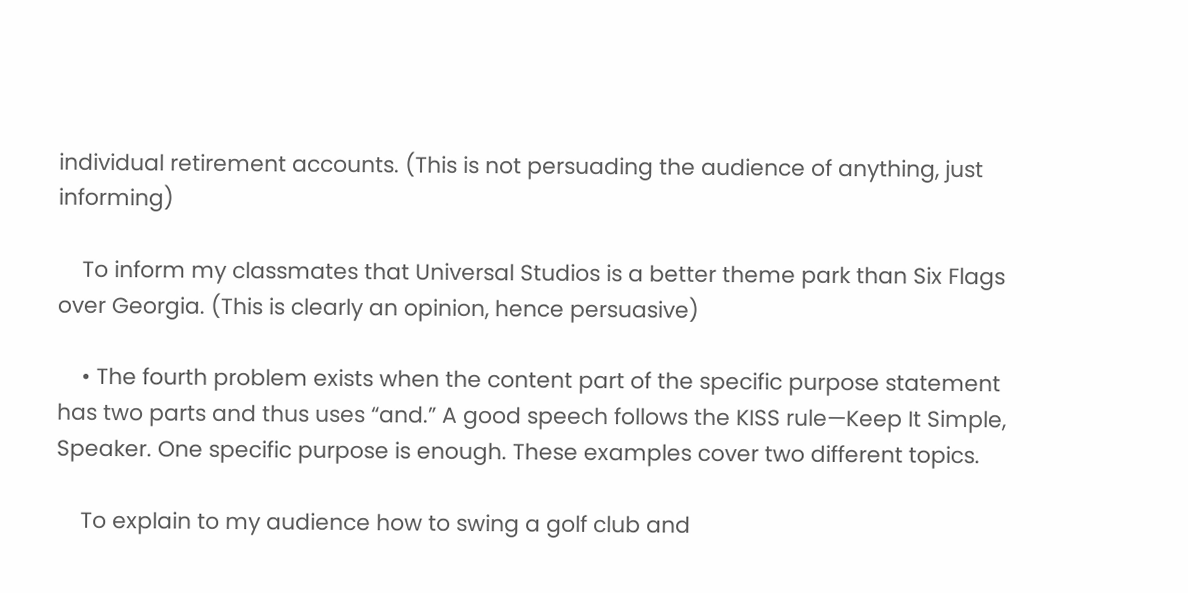individual retirement accounts. (This is not persuading the audience of anything, just informing)

    To inform my classmates that Universal Studios is a better theme park than Six Flags over Georgia. (This is clearly an opinion, hence persuasive)

    • The fourth problem exists when the content part of the specific purpose statement has two parts and thus uses “and.” A good speech follows the KISS rule—Keep It Simple, Speaker. One specific purpose is enough. These examples cover two different topics.

    To explain to my audience how to swing a golf club and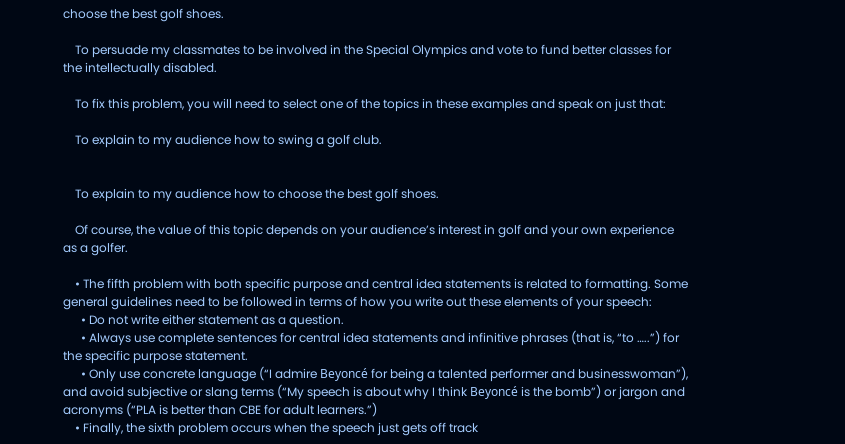choose the best golf shoes.

    To persuade my classmates to be involved in the Special Olympics and vote to fund better classes for the intellectually disabled.

    To fix this problem, you will need to select one of the topics in these examples and speak on just that:

    To explain to my audience how to swing a golf club.


    To explain to my audience how to choose the best golf shoes.

    Of course, the value of this topic depends on your audience’s interest in golf and your own experience as a golfer.

    • The fifth problem with both specific purpose and central idea statements is related to formatting. Some general guidelines need to be followed in terms of how you write out these elements of your speech:
      • Do not write either statement as a question.
      • Always use complete sentences for central idea statements and infinitive phrases (that is, “to …..”) for the specific purpose statement.
      • Only use concrete language (“I admire Beyoncé for being a talented performer and businesswoman”), and avoid subjective or slang terms (“My speech is about why I think Beyoncé is the bomb”) or jargon and acronyms (“PLA is better than CBE for adult learners.”)
    • Finally, the sixth problem occurs when the speech just gets off track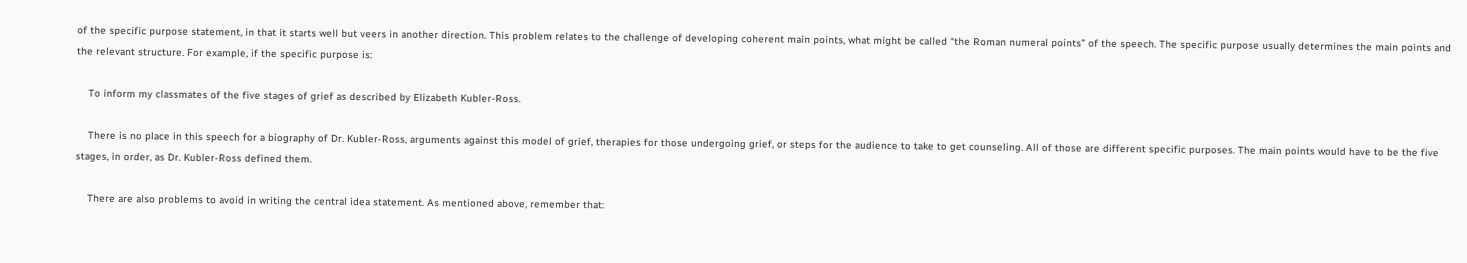of the specific purpose statement, in that it starts well but veers in another direction. This problem relates to the challenge of developing coherent main points, what might be called “the Roman numeral points” of the speech. The specific purpose usually determines the main points and the relevant structure. For example, if the specific purpose is:

    To inform my classmates of the five stages of grief as described by Elizabeth Kubler-Ross.

    There is no place in this speech for a biography of Dr. Kubler-Ross, arguments against this model of grief, therapies for those undergoing grief, or steps for the audience to take to get counseling. All of those are different specific purposes. The main points would have to be the five stages, in order, as Dr. Kubler-Ross defined them.

    There are also problems to avoid in writing the central idea statement. As mentioned above, remember that: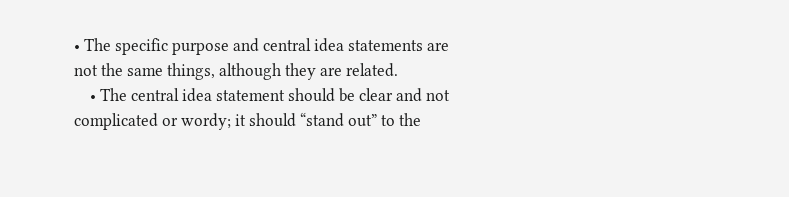• The specific purpose and central idea statements are not the same things, although they are related.
    • The central idea statement should be clear and not complicated or wordy; it should “stand out” to the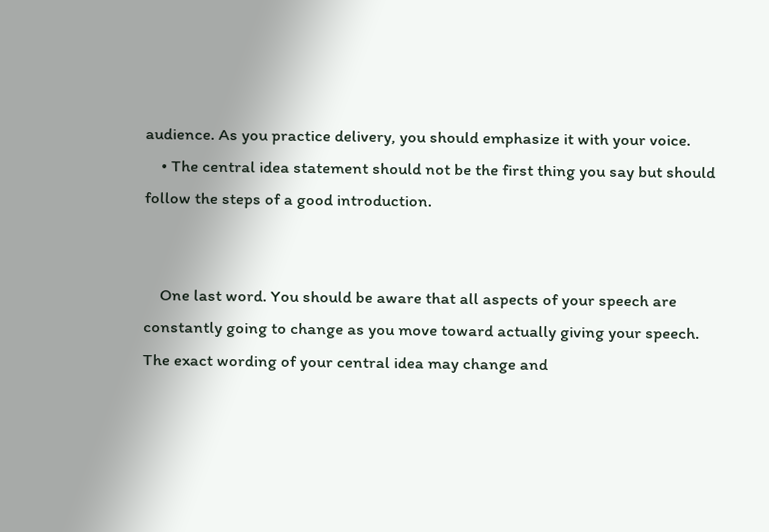audience. As you practice delivery, you should emphasize it with your voice.
    • The central idea statement should not be the first thing you say but should follow the steps of a good introduction.


    One last word. You should be aware that all aspects of your speech are constantly going to change as you move toward actually giving your speech. The exact wording of your central idea may change and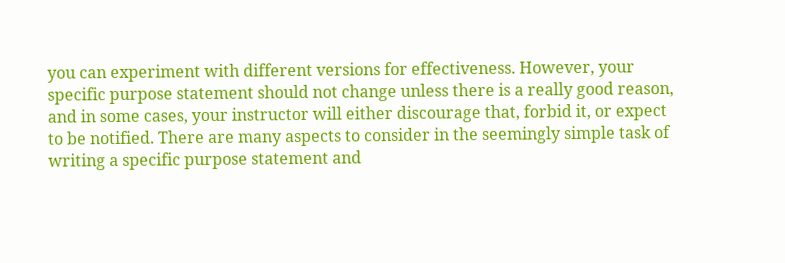you can experiment with different versions for effectiveness. However, your specific purpose statement should not change unless there is a really good reason, and in some cases, your instructor will either discourage that, forbid it, or expect to be notified. There are many aspects to consider in the seemingly simple task of writing a specific purpose statement and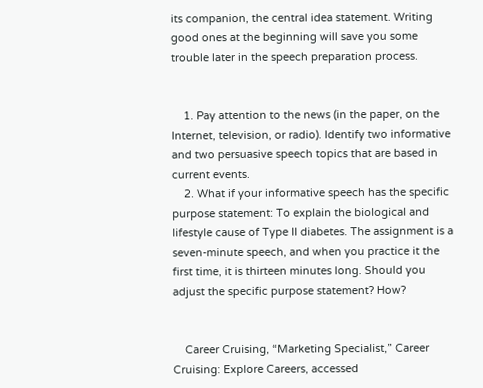its companion, the central idea statement. Writing good ones at the beginning will save you some trouble later in the speech preparation process.


    1. Pay attention to the news (in the paper, on the Internet, television, or radio). Identify two informative and two persuasive speech topics that are based in current events.
    2. What if your informative speech has the specific purpose statement: To explain the biological and lifestyle cause of Type II diabetes. The assignment is a seven-minute speech, and when you practice it the first time, it is thirteen minutes long. Should you adjust the specific purpose statement? How?


    Career Cruising, “Marketing Specialist,” Career Cruising: Explore Careers, accessed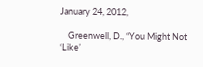January 24, 2012,

    Greenwell, D., “You Might Not ‘Like’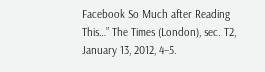Facebook So Much after Reading This…” The Times (London), sec. T2, January 13, 2012, 4–5.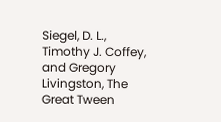Siegel, D. L., Timothy J. Coffey, and Gregory Livingston, The Great Tween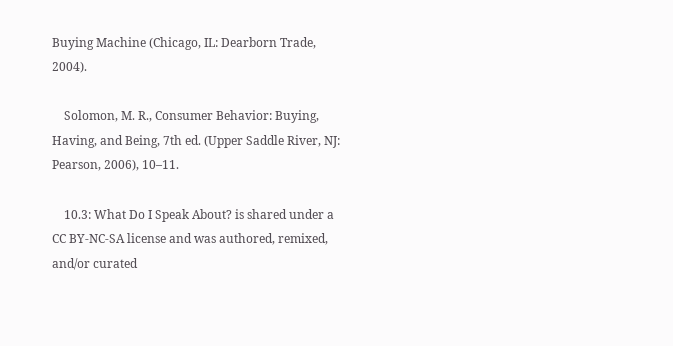Buying Machine (Chicago, IL: Dearborn Trade, 2004).

    Solomon, M. R., Consumer Behavior: Buying, Having, and Being, 7th ed. (Upper Saddle River, NJ: Pearson, 2006), 10–11.

    10.3: What Do I Speak About? is shared under a CC BY-NC-SA license and was authored, remixed, and/or curated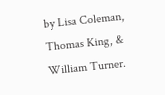by Lisa Coleman, Thomas King, & William Turner.